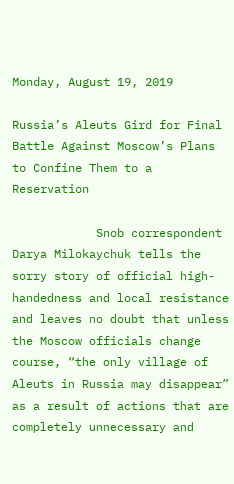Monday, August 19, 2019

Russia’s Aleuts Gird for Final Battle Against Moscow’s Plans to Confine Them to a Reservation

            Snob correspondent Darya Milokaychuk tells the sorry story of official high-handedness and local resistance and leaves no doubt that unless the Moscow officials change course, “the only village of Aleuts in Russia may disappear” as a result of actions that are completely unnecessary and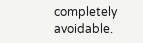completely avoidable.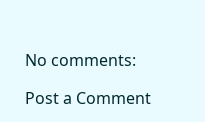No comments:

Post a Comment